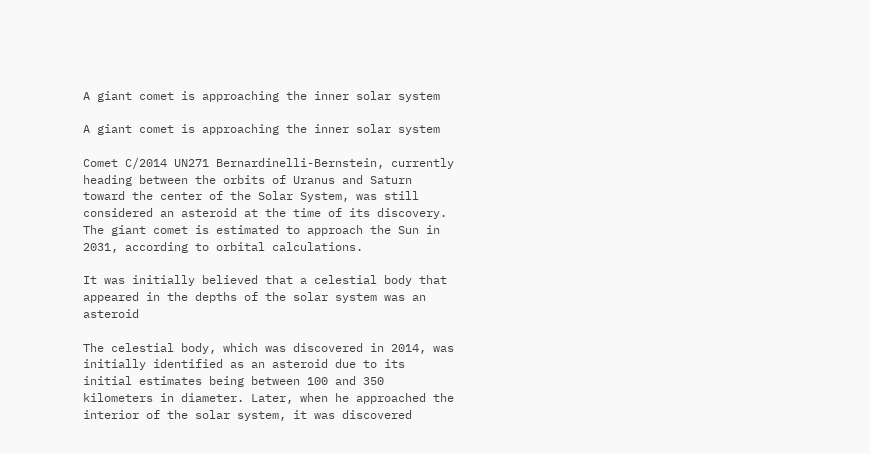A giant comet is approaching the inner solar system

A giant comet is approaching the inner solar system

Comet C/2014 UN271 Bernardinelli-Bernstein, currently heading between the orbits of Uranus and Saturn toward the center of the Solar System, was still considered an asteroid at the time of its discovery. The giant comet is estimated to approach the Sun in 2031, according to orbital calculations.

It was initially believed that a celestial body that appeared in the depths of the solar system was an asteroid

The celestial body, which was discovered in 2014, was initially identified as an asteroid due to its initial estimates being between 100 and 350 kilometers in diameter. Later, when he approached the interior of the solar system, it was discovered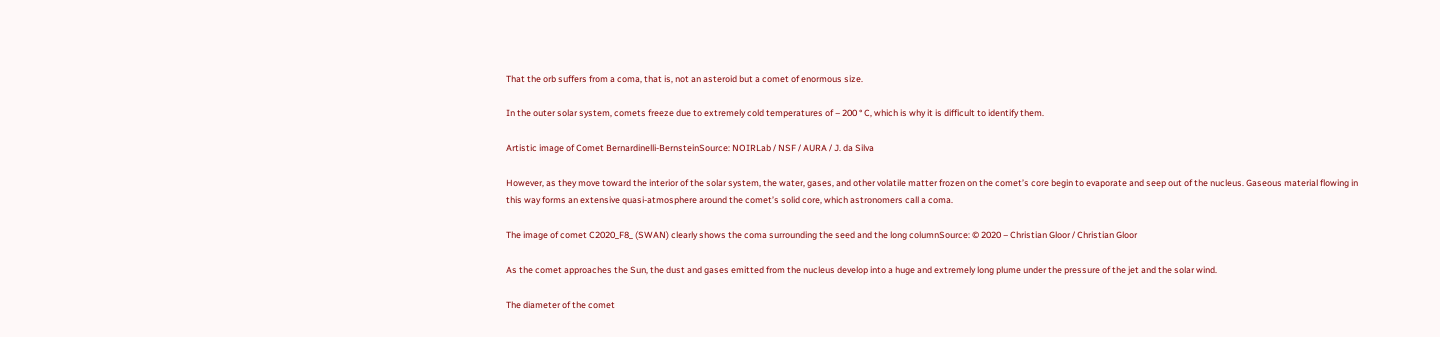That the orb suffers from a coma, that is, not an asteroid but a comet of enormous size.

In the outer solar system, comets freeze due to extremely cold temperatures of – 200 ° C, which is why it is difficult to identify them.

Artistic image of Comet Bernardinelli-BernsteinSource: NOIRLab / NSF / AURA / J. da Silva

However, as they move toward the interior of the solar system, the water, gases, and other volatile matter frozen on the comet’s core begin to evaporate and seep out of the nucleus. Gaseous material flowing in this way forms an extensive quasi-atmosphere around the comet’s solid core, which astronomers call a coma.

The image of comet C2020_F8_ (SWAN) clearly shows the coma surrounding the seed and the long columnSource: © 2020 – Christian Gloor / Christian Gloor

As the comet approaches the Sun, the dust and gases emitted from the nucleus develop into a huge and extremely long plume under the pressure of the jet and the solar wind.

The diameter of the comet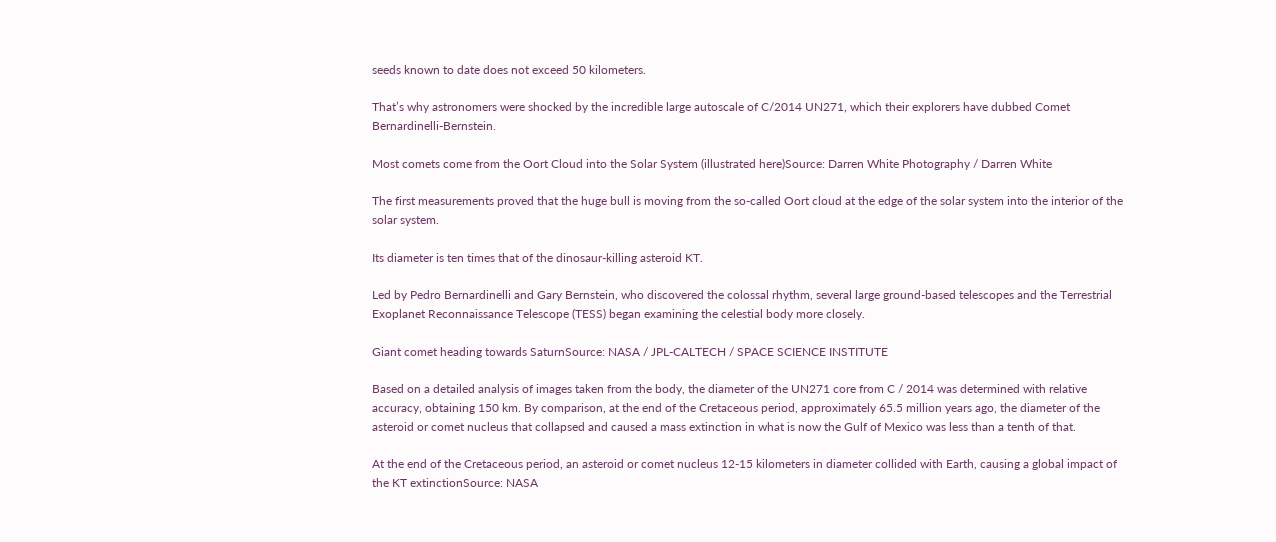seeds known to date does not exceed 50 kilometers.

That’s why astronomers were shocked by the incredible large autoscale of C/2014 UN271, which their explorers have dubbed Comet Bernardinelli-Bernstein.

Most comets come from the Oort Cloud into the Solar System (illustrated here)Source: Darren White Photography / Darren White

The first measurements proved that the huge bull is moving from the so-called Oort cloud at the edge of the solar system into the interior of the solar system.

Its diameter is ten times that of the dinosaur-killing asteroid KT.

Led by Pedro Bernardinelli and Gary Bernstein, who discovered the colossal rhythm, several large ground-based telescopes and the Terrestrial Exoplanet Reconnaissance Telescope (TESS) began examining the celestial body more closely.

Giant comet heading towards SaturnSource: NASA / JPL-CALTECH / SPACE SCIENCE INSTITUTE

Based on a detailed analysis of images taken from the body, the diameter of the UN271 core from C / 2014 was determined with relative accuracy, obtaining 150 km. By comparison, at the end of the Cretaceous period, approximately 65.5 million years ago, the diameter of the asteroid or comet nucleus that collapsed and caused a mass extinction in what is now the Gulf of Mexico was less than a tenth of that.

At the end of the Cretaceous period, an asteroid or comet nucleus 12-15 kilometers in diameter collided with Earth, causing a global impact of the KT extinctionSource: NASA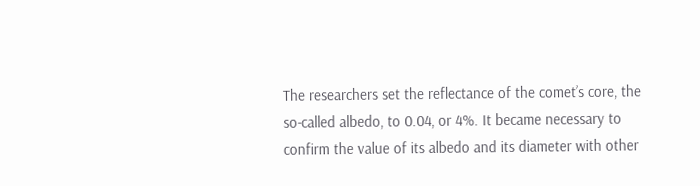The researchers set the reflectance of the comet’s core, the so-called albedo, to 0.04, or 4%. It became necessary to confirm the value of its albedo and its diameter with other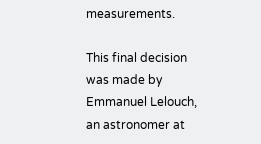measurements.

This final decision was made by Emmanuel Lelouch, an astronomer at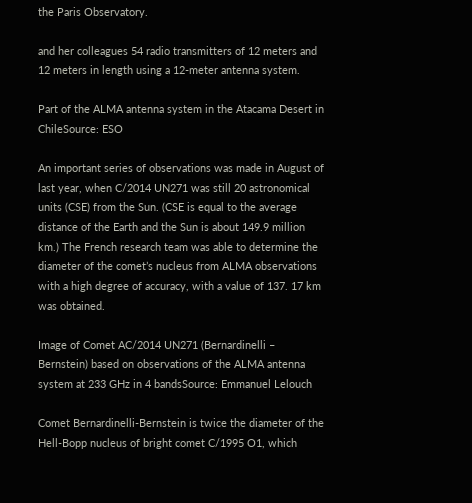the Paris Observatory.

and her colleagues 54 radio transmitters of 12 meters and 12 meters in length using a 12-meter antenna system.

Part of the ALMA antenna system in the Atacama Desert in ChileSource: ESO

An important series of observations was made in August of last year, when C/2014 UN271 was still 20 astronomical units (CSE) from the Sun. (CSE is equal to the average distance of the Earth and the Sun is about 149.9 million km.) The French research team was able to determine the diameter of the comet’s nucleus from ALMA observations with a high degree of accuracy, with a value of 137. 17 km was obtained.

Image of Comet AC/2014 UN271 (Bernardinelli – Bernstein) based on observations of the ALMA antenna system at 233 GHz in 4 bandsSource: Emmanuel Lelouch

Comet Bernardinelli-Bernstein is twice the diameter of the Hell-Bopp nucleus of bright comet C/1995 O1, which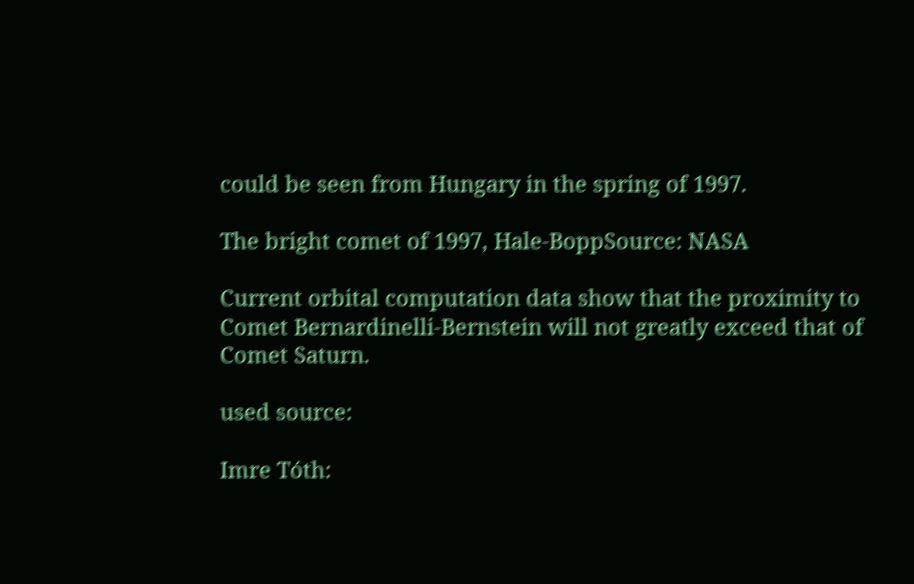could be seen from Hungary in the spring of 1997.

The bright comet of 1997, Hale-BoppSource: NASA

Current orbital computation data show that the proximity to Comet Bernardinelli-Bernstein will not greatly exceed that of Comet Saturn.

used source:

Imre Tóth: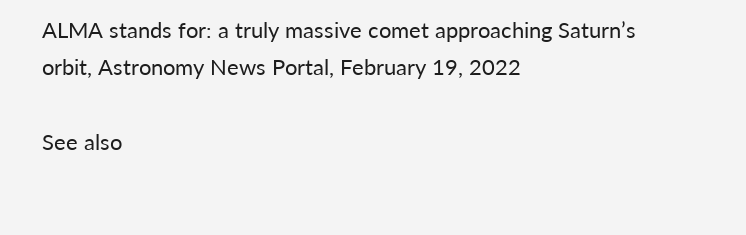ALMA stands for: a truly massive comet approaching Saturn’s orbit, Astronomy News Portal, February 19, 2022

See also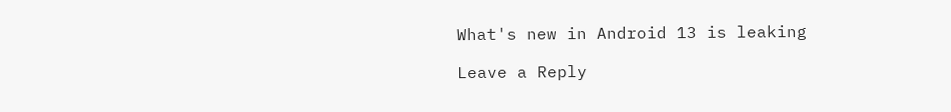What's new in Android 13 is leaking

Leave a Reply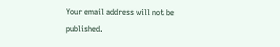Your email address will not be published.